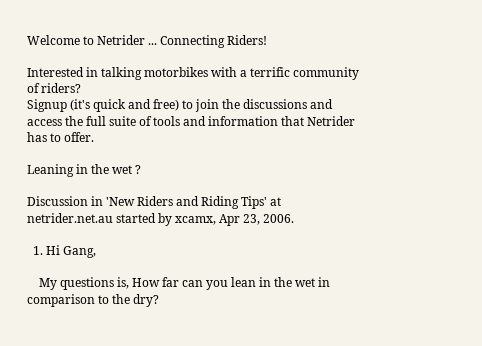Welcome to Netrider ... Connecting Riders!

Interested in talking motorbikes with a terrific community of riders?
Signup (it's quick and free) to join the discussions and access the full suite of tools and information that Netrider has to offer.

Leaning in the wet ?

Discussion in 'New Riders and Riding Tips' at netrider.net.au started by xcamx, Apr 23, 2006.

  1. Hi Gang,

    My questions is, How far can you lean in the wet in comparison to the dry?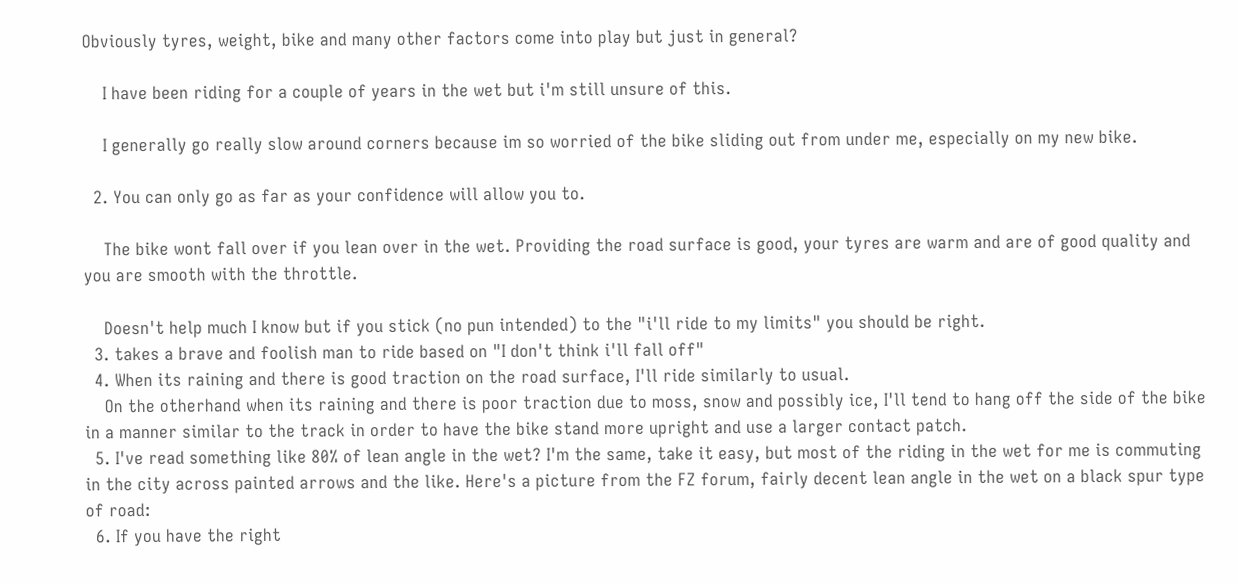Obviously tyres, weight, bike and many other factors come into play but just in general?

    I have been riding for a couple of years in the wet but i'm still unsure of this.

    I generally go really slow around corners because im so worried of the bike sliding out from under me, especially on my new bike.

  2. You can only go as far as your confidence will allow you to.

    The bike wont fall over if you lean over in the wet. Providing the road surface is good, your tyres are warm and are of good quality and you are smooth with the throttle.

    Doesn't help much I know but if you stick (no pun intended) to the "i'll ride to my limits" you should be right.
  3. takes a brave and foolish man to ride based on "I don't think i'll fall off"
  4. When its raining and there is good traction on the road surface, I'll ride similarly to usual.
    On the otherhand when its raining and there is poor traction due to moss, snow and possibly ice, I'll tend to hang off the side of the bike in a manner similar to the track in order to have the bike stand more upright and use a larger contact patch.
  5. I've read something like 80% of lean angle in the wet? I'm the same, take it easy, but most of the riding in the wet for me is commuting in the city across painted arrows and the like. Here's a picture from the FZ forum, fairly decent lean angle in the wet on a black spur type of road:
  6. If you have the right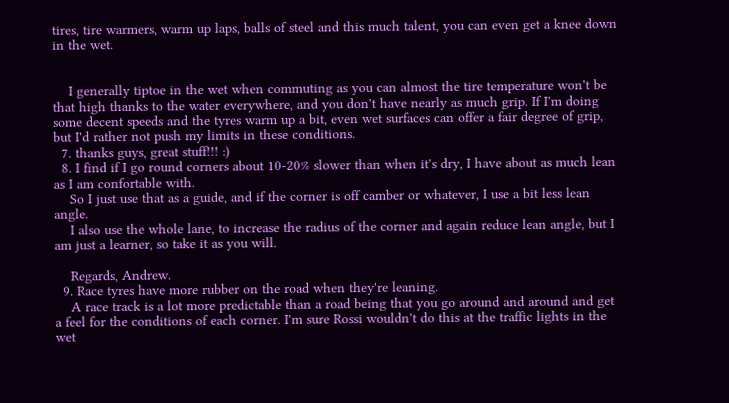tires, tire warmers, warm up laps, balls of steel and this much talent, you can even get a knee down in the wet.


    I generally tiptoe in the wet when commuting as you can almost the tire temperature won't be that high thanks to the water everywhere, and you don't have nearly as much grip. If I'm doing some decent speeds and the tyres warm up a bit, even wet surfaces can offer a fair degree of grip, but I'd rather not push my limits in these conditions.
  7. thanks guys, great stuff!!! :)
  8. I find if I go round corners about 10-20% slower than when it's dry, I have about as much lean as I am confortable with.
    So I just use that as a guide, and if the corner is off camber or whatever, I use a bit less lean angle.
    I also use the whole lane, to increase the radius of the corner and again reduce lean angle, but I am just a learner, so take it as you will.

    Regards, Andrew.
  9. Race tyres have more rubber on the road when they're leaning.
    A race track is a lot more predictable than a road being that you go around and around and get a feel for the conditions of each corner. I'm sure Rossi wouldn't do this at the traffic lights in the wet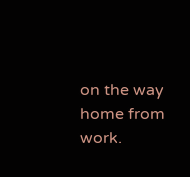on the way home from work.